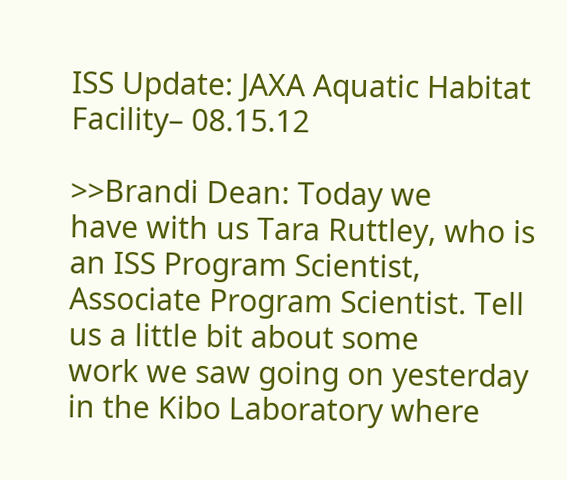ISS Update: JAXA Aquatic Habitat Facility– 08.15.12

>>Brandi Dean: Today we
have with us Tara Ruttley, who is an ISS Program Scientist,
Associate Program Scientist. Tell us a little bit about some
work we saw going on yesterday in the Kibo Laboratory where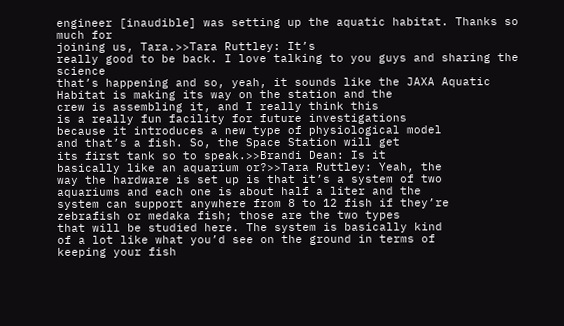engineer [inaudible] was setting up the aquatic habitat. Thanks so much for
joining us, Tara.>>Tara Ruttley: It’s
really good to be back. I love talking to you guys and sharing the science
that’s happening and so, yeah, it sounds like the JAXA Aquatic
Habitat is making its way on the station and the
crew is assembling it, and I really think this
is a really fun facility for future investigations
because it introduces a new type of physiological model
and that’s a fish. So, the Space Station will get
its first tank so to speak.>>Brandi Dean: Is it
basically like an aquarium or?>>Tara Ruttley: Yeah, the
way the hardware is set up is that it’s a system of two
aquariums and each one is about half a liter and the
system can support anywhere from 8 to 12 fish if they’re
zebrafish or medaka fish; those are the two types
that will be studied here. The system is basically kind
of a lot like what you’d see on the ground in terms of
keeping your fish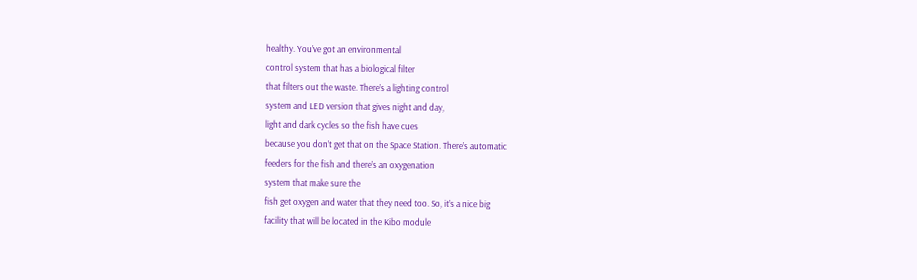healthy. You’ve got an environmental
control system that has a biological filter
that filters out the waste. There’s a lighting control
system and LED version that gives night and day,
light and dark cycles so the fish have cues
because you don’t get that on the Space Station. There’s automatic
feeders for the fish and there’s an oxygenation
system that make sure the
fish get oxygen and water that they need too. So, it’s a nice big
facility that will be located in the Kibo module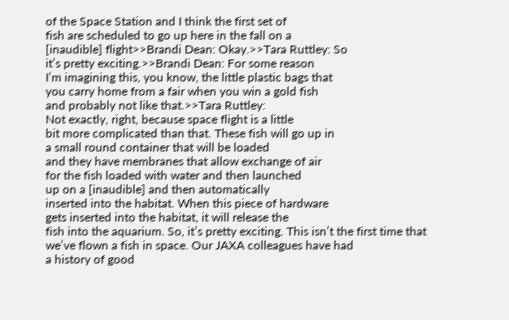of the Space Station and I think the first set of
fish are scheduled to go up here in the fall on a
[inaudible] flight>>Brandi Dean: Okay.>>Tara Ruttley: So
it’s pretty exciting.>>Brandi Dean: For some reason
I’m imagining this, you know, the little plastic bags that
you carry home from a fair when you win a gold fish
and probably not like that.>>Tara Ruttley:
Not exactly, right, because space flight is a little
bit more complicated than that. These fish will go up in
a small round container that will be loaded
and they have membranes that allow exchange of air
for the fish loaded with water and then launched
up on a [inaudible] and then automatically
inserted into the habitat. When this piece of hardware
gets inserted into the habitat, it will release the
fish into the aquarium. So, it’s pretty exciting. This isn’t the first time that
we’ve flown a fish in space. Our JAXA colleagues have had
a history of good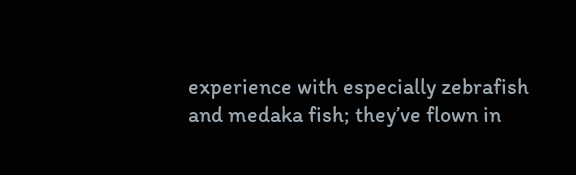experience with especially zebrafish
and medaka fish; they’ve flown in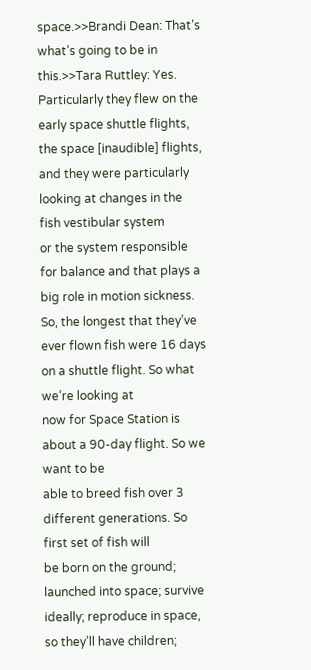space.>>Brandi Dean: That’s
what’s going to be in this.>>Tara Ruttley: Yes. Particularly they flew on the
early space shuttle flights, the space [inaudible] flights, and they were particularly
looking at changes in the fish vestibular system
or the system responsible for balance and that plays a
big role in motion sickness. So, the longest that they’ve
ever flown fish were 16 days on a shuttle flight. So what we’re looking at
now for Space Station is about a 90-day flight. So we want to be
able to breed fish over 3 different generations. So first set of fish will
be born on the ground; launched into space; survive
ideally; reproduce in space, so they’ll have children;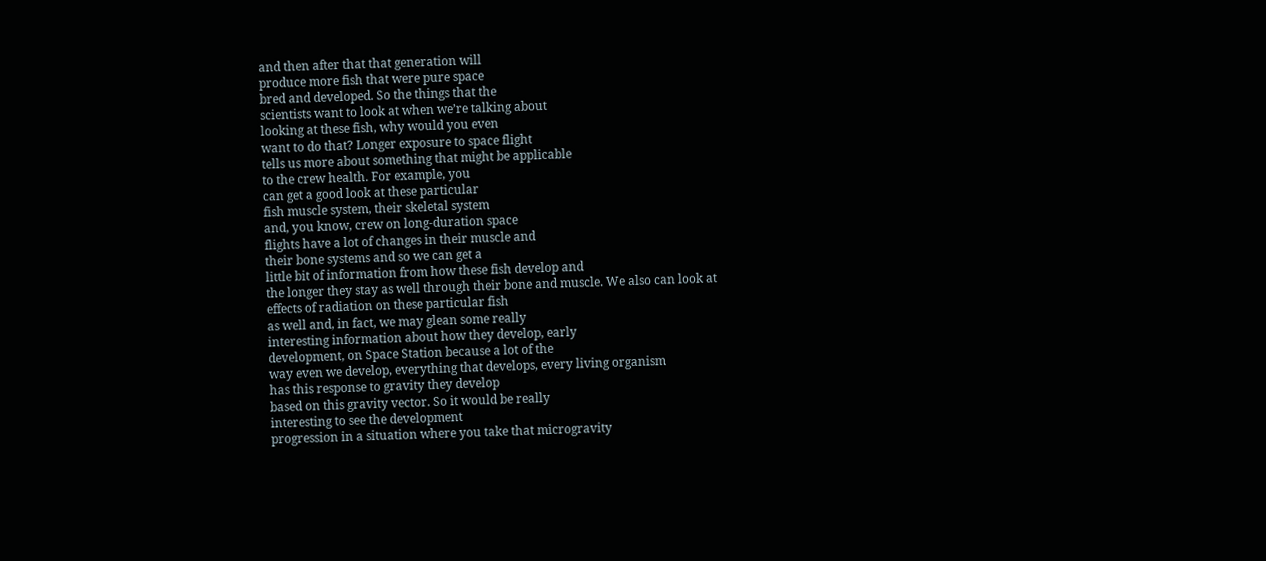and then after that that generation will
produce more fish that were pure space
bred and developed. So the things that the
scientists want to look at when we’re talking about
looking at these fish, why would you even
want to do that? Longer exposure to space flight
tells us more about something that might be applicable
to the crew health. For example, you
can get a good look at these particular
fish muscle system, their skeletal system
and, you know, crew on long-duration space
flights have a lot of changes in their muscle and
their bone systems and so we can get a
little bit of information from how these fish develop and
the longer they stay as well through their bone and muscle. We also can look at
effects of radiation on these particular fish
as well and, in fact, we may glean some really
interesting information about how they develop, early
development, on Space Station because a lot of the
way even we develop, everything that develops, every living organism
has this response to gravity they develop
based on this gravity vector. So it would be really
interesting to see the development
progression in a situation where you take that microgravity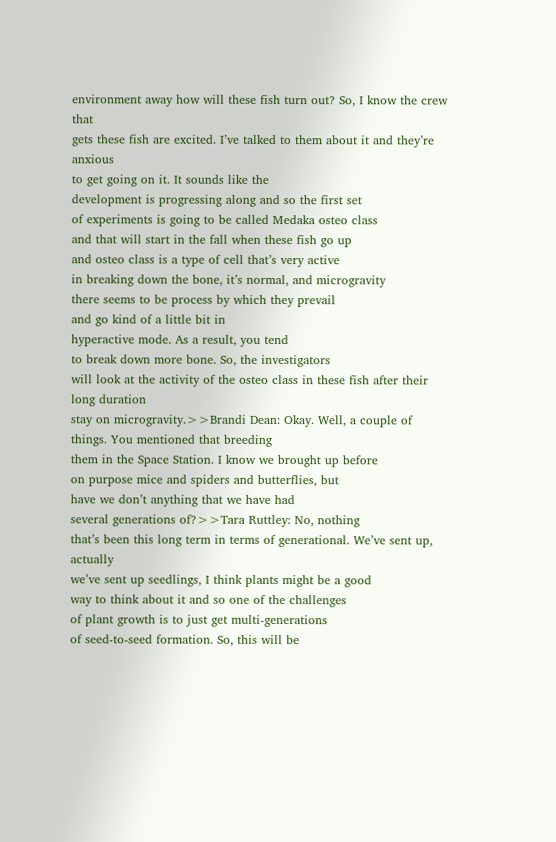environment away how will these fish turn out? So, I know the crew that
gets these fish are excited. I’ve talked to them about it and they’re anxious
to get going on it. It sounds like the
development is progressing along and so the first set
of experiments is going to be called Medaka osteo class
and that will start in the fall when these fish go up
and osteo class is a type of cell that’s very active
in breaking down the bone, it’s normal, and microgravity
there seems to be process by which they prevail
and go kind of a little bit in
hyperactive mode. As a result, you tend
to break down more bone. So, the investigators
will look at the activity of the osteo class in these fish after their long duration
stay on microgravity.>>Brandi Dean: Okay. Well, a couple of things. You mentioned that breeding
them in the Space Station. I know we brought up before
on purpose mice and spiders and butterflies, but
have we don’t anything that we have had
several generations of?>>Tara Ruttley: No, nothing
that’s been this long term in terms of generational. We’ve sent up, actually
we’ve sent up seedlings, I think plants might be a good
way to think about it and so one of the challenges
of plant growth is to just get multi-generations
of seed-to-seed formation. So, this will be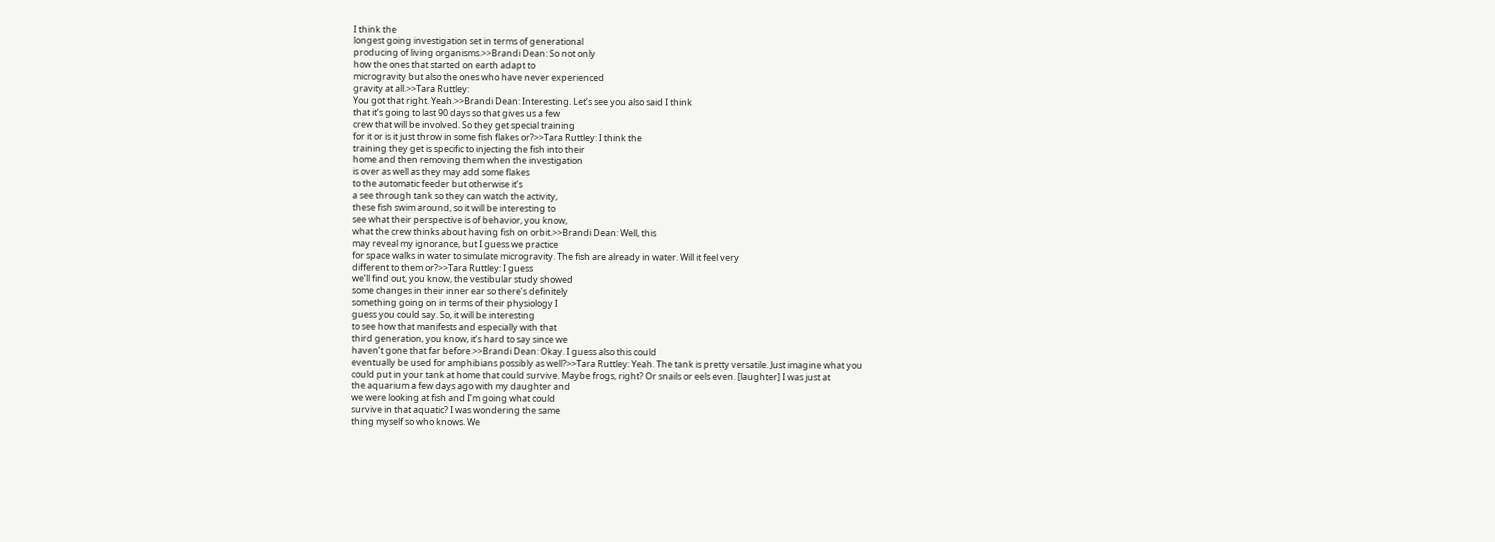I think the
longest going investigation set in terms of generational
producing of living organisms.>>Brandi Dean: So not only
how the ones that started on earth adapt to
microgravity but also the ones who have never experienced
gravity at all.>>Tara Ruttley:
You got that right. Yeah.>>Brandi Dean: Interesting. Let’s see you also said I think
that it’s going to last 90 days so that gives us a few
crew that will be involved. So they get special training
for it or is it just throw in some fish flakes or?>>Tara Ruttley: I think the
training they get is specific to injecting the fish into their
home and then removing them when the investigation
is over as well as they may add some flakes
to the automatic feeder but otherwise it’s
a see through tank so they can watch the activity,
these fish swim around, so it will be interesting to
see what their perspective is of behavior, you know,
what the crew thinks about having fish on orbit.>>Brandi Dean: Well, this
may reveal my ignorance, but I guess we practice
for space walks in water to simulate microgravity. The fish are already in water. Will it feel very
different to them or?>>Tara Ruttley: I guess
we’ll find out, you know, the vestibular study showed
some changes in their inner ear so there’s definitely
something going on in terms of their physiology I
guess you could say. So, it will be interesting
to see how that manifests and especially with that
third generation, you know, it’s hard to say since we
haven’t gone that far before.>>Brandi Dean: Okay. I guess also this could
eventually be used for amphibians possibly as well?>>Tara Ruttley: Yeah. The tank is pretty versatile. Just imagine what you
could put in your tank at home that could survive. Maybe frogs, right? Or snails or eels even. [laughter] I was just at
the aquarium a few days ago with my daughter and
we were looking at fish and I’m going what could
survive in that aquatic? I was wondering the same
thing myself so who knows. We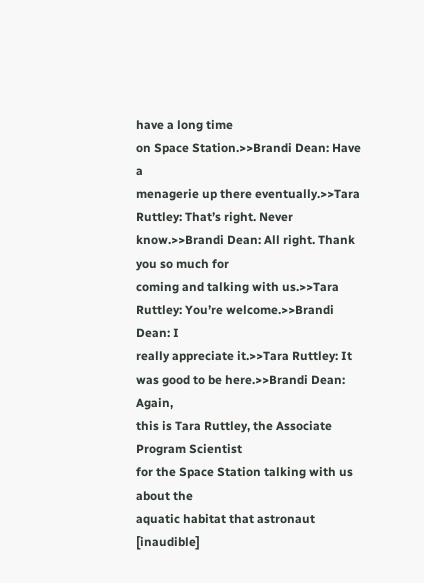have a long time
on Space Station.>>Brandi Dean: Have a
menagerie up there eventually.>>Tara Ruttley: That’s right. Never know.>>Brandi Dean: All right. Thank you so much for
coming and talking with us.>>Tara Ruttley: You’re welcome.>>Brandi Dean: I
really appreciate it.>>Tara Ruttley: It
was good to be here.>>Brandi Dean: Again,
this is Tara Ruttley, the Associate Program Scientist
for the Space Station talking with us about the
aquatic habitat that astronaut [inaudible]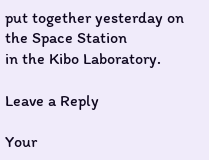put together yesterday on the Space Station
in the Kibo Laboratory.

Leave a Reply

Your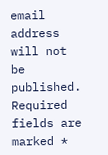email address will not be published. Required fields are marked *